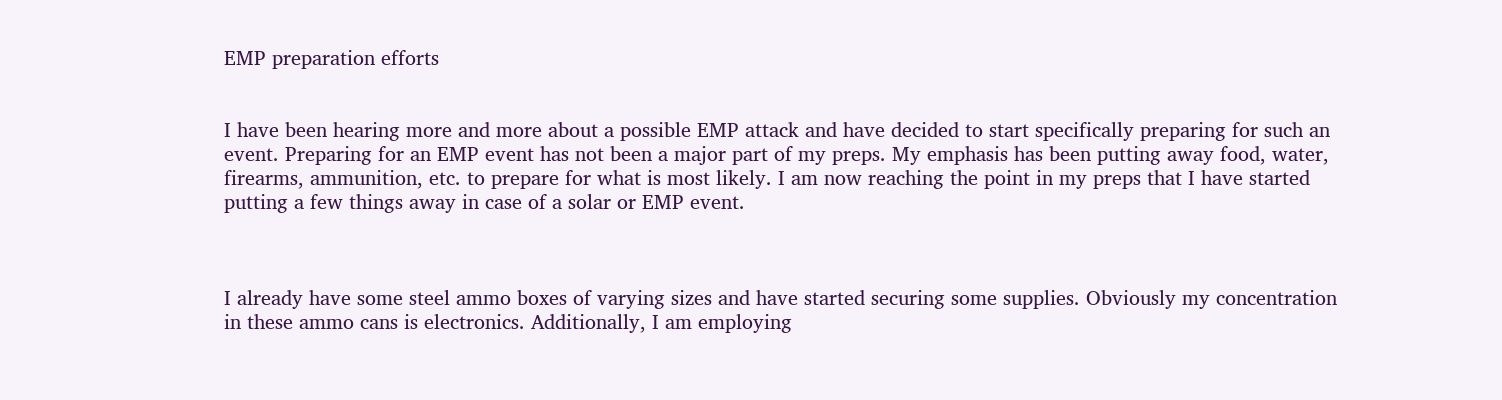EMP preparation efforts


I have been hearing more and more about a possible EMP attack and have decided to start specifically preparing for such an event. Preparing for an EMP event has not been a major part of my preps. My emphasis has been putting away food, water, firearms, ammunition, etc. to prepare for what is most likely. I am now reaching the point in my preps that I have started putting a few things away in case of a solar or EMP event.



I already have some steel ammo boxes of varying sizes and have started securing some supplies. Obviously my concentration in these ammo cans is electronics. Additionally, I am employing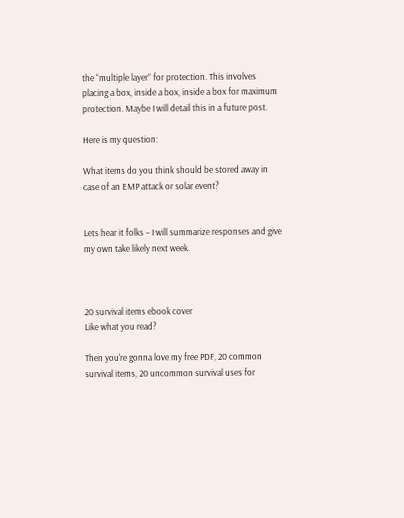the “multiple layer” for protection. This involves placing a box, inside a box, inside a box for maximum protection. Maybe I will detail this in a future post.

Here is my question:

What items do you think should be stored away in case of an EMP attack or solar event?


Lets hear it folks – I will summarize responses and give my own take likely next week.



20 survival items ebook cover
Like what you read?

Then you're gonna love my free PDF, 20 common survival items, 20 uncommon survival uses for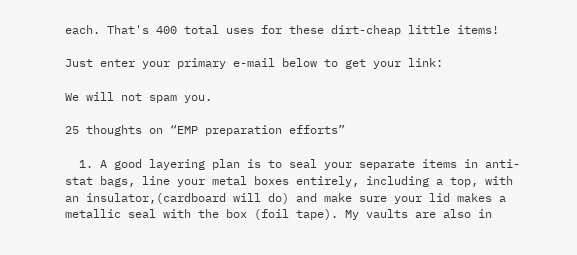each. That's 400 total uses for these dirt-cheap little items!

Just enter your primary e-mail below to get your link:

We will not spam you.

25 thoughts on “EMP preparation efforts”

  1. A good layering plan is to seal your separate items in anti-stat bags, line your metal boxes entirely, including a top, with an insulator,(cardboard will do) and make sure your lid makes a metallic seal with the box (foil tape). My vaults are also in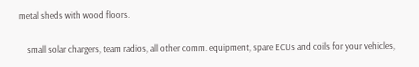metal sheds with wood floors.

    small solar chargers, team radios, all other comm. equipment, spare ECUs and coils for your vehicles,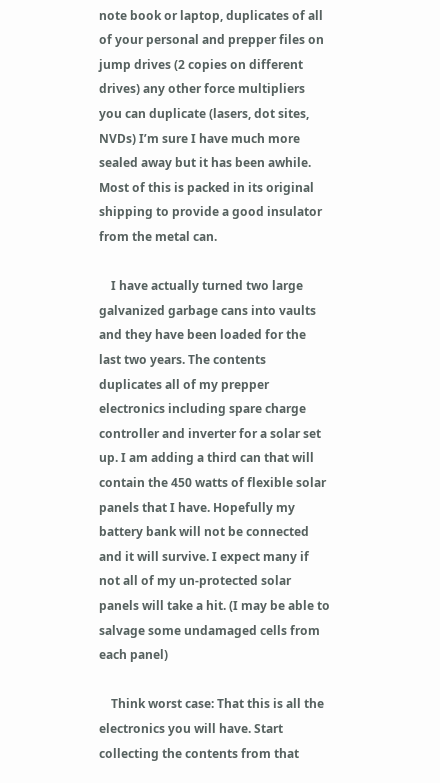note book or laptop, duplicates of all of your personal and prepper files on jump drives (2 copies on different drives) any other force multipliers you can duplicate (lasers, dot sites, NVDs) I’m sure I have much more sealed away but it has been awhile. Most of this is packed in its original shipping to provide a good insulator from the metal can.

    I have actually turned two large galvanized garbage cans into vaults and they have been loaded for the last two years. The contents duplicates all of my prepper electronics including spare charge controller and inverter for a solar set up. I am adding a third can that will contain the 450 watts of flexible solar panels that I have. Hopefully my battery bank will not be connected and it will survive. I expect many if not all of my un-protected solar panels will take a hit. (I may be able to salvage some undamaged cells from each panel)

    Think worst case: That this is all the electronics you will have. Start collecting the contents from that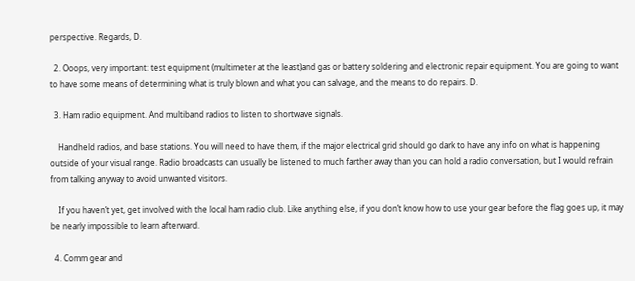perspective. Regards, D.

  2. Ooops, very important: test equipment (multimeter at the least)and gas or battery soldering and electronic repair equipment. You are going to want to have some means of determining what is truly blown and what you can salvage, and the means to do repairs. D.

  3. Ham radio equipment. And multiband radios to listen to shortwave signals.

    Handheld radios, and base stations. You will need to have them, if the major electrical grid should go dark to have any info on what is happening outside of your visual range. Radio broadcasts can usually be listened to much farther away than you can hold a radio conversation, but I would refrain from talking anyway to avoid unwanted visitors.

    If you haven’t yet, get involved with the local ham radio club. Like anything else, if you don’t know how to use your gear before the flag goes up, it may be nearly impossible to learn afterward.

  4. Comm gear and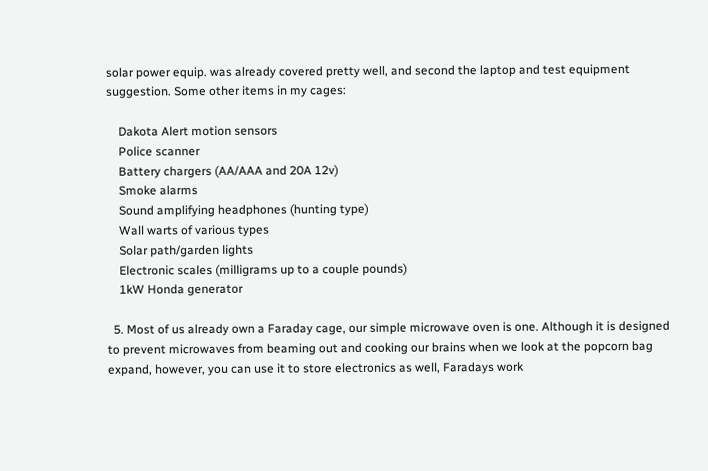solar power equip. was already covered pretty well, and second the laptop and test equipment suggestion. Some other items in my cages:

    Dakota Alert motion sensors
    Police scanner
    Battery chargers (AA/AAA and 20A 12v)
    Smoke alarms
    Sound amplifying headphones (hunting type)
    Wall warts of various types
    Solar path/garden lights
    Electronic scales (milligrams up to a couple pounds)
    1kW Honda generator

  5. Most of us already own a Faraday cage, our simple microwave oven is one. Although it is designed to prevent microwaves from beaming out and cooking our brains when we look at the popcorn bag expand, however, you can use it to store electronics as well, Faradays work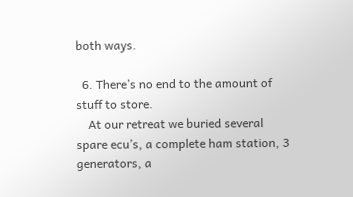both ways.

  6. There’s no end to the amount of stuff to store.
    At our retreat we buried several spare ecu’s, a complete ham station, 3 generators, a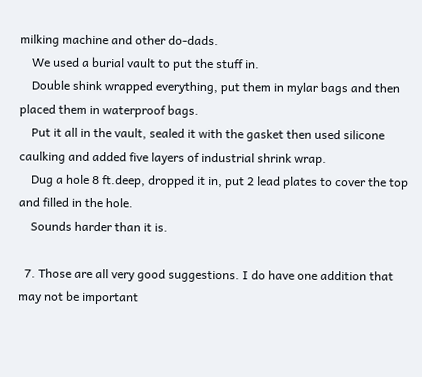milking machine and other do-dads.
    We used a burial vault to put the stuff in.
    Double shink wrapped everything, put them in mylar bags and then placed them in waterproof bags.
    Put it all in the vault, sealed it with the gasket then used silicone caulking and added five layers of industrial shrink wrap.
    Dug a hole 8 ft.deep, dropped it in, put 2 lead plates to cover the top and filled in the hole.
    Sounds harder than it is.

  7. Those are all very good suggestions. I do have one addition that may not be important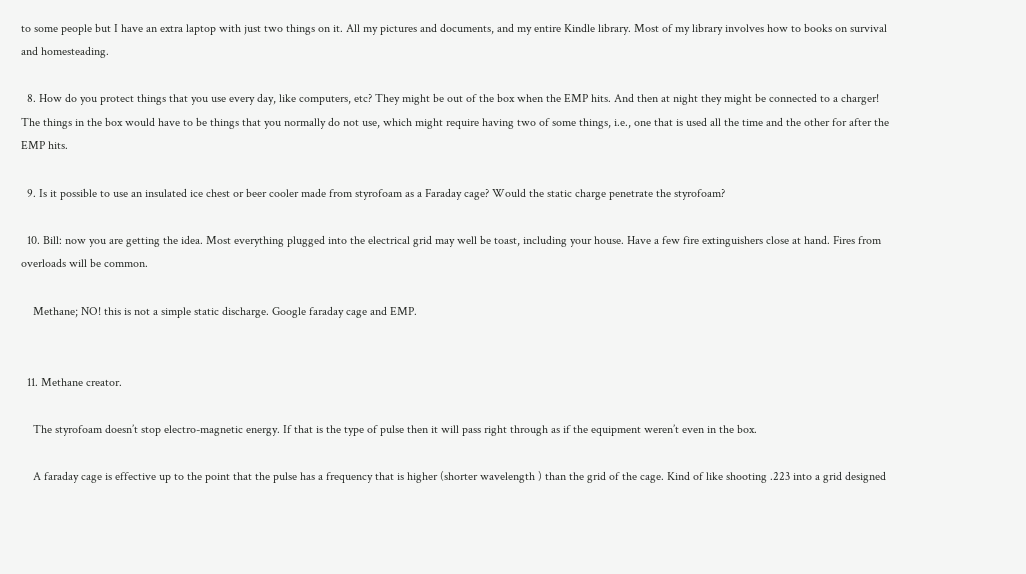to some people but I have an extra laptop with just two things on it. All my pictures and documents, and my entire Kindle library. Most of my library involves how to books on survival and homesteading.

  8. How do you protect things that you use every day, like computers, etc? They might be out of the box when the EMP hits. And then at night they might be connected to a charger! The things in the box would have to be things that you normally do not use, which might require having two of some things, i.e., one that is used all the time and the other for after the EMP hits.

  9. Is it possible to use an insulated ice chest or beer cooler made from styrofoam as a Faraday cage? Would the static charge penetrate the styrofoam?

  10. Bill: now you are getting the idea. Most everything plugged into the electrical grid may well be toast, including your house. Have a few fire extinguishers close at hand. Fires from overloads will be common.

    Methane; NO! this is not a simple static discharge. Google faraday cage and EMP.


  11. Methane creator.

    The styrofoam doesn’t stop electro-magnetic energy. If that is the type of pulse then it will pass right through as if the equipment weren’t even in the box.

    A faraday cage is effective up to the point that the pulse has a frequency that is higher (shorter wavelength ) than the grid of the cage. Kind of like shooting .223 into a grid designed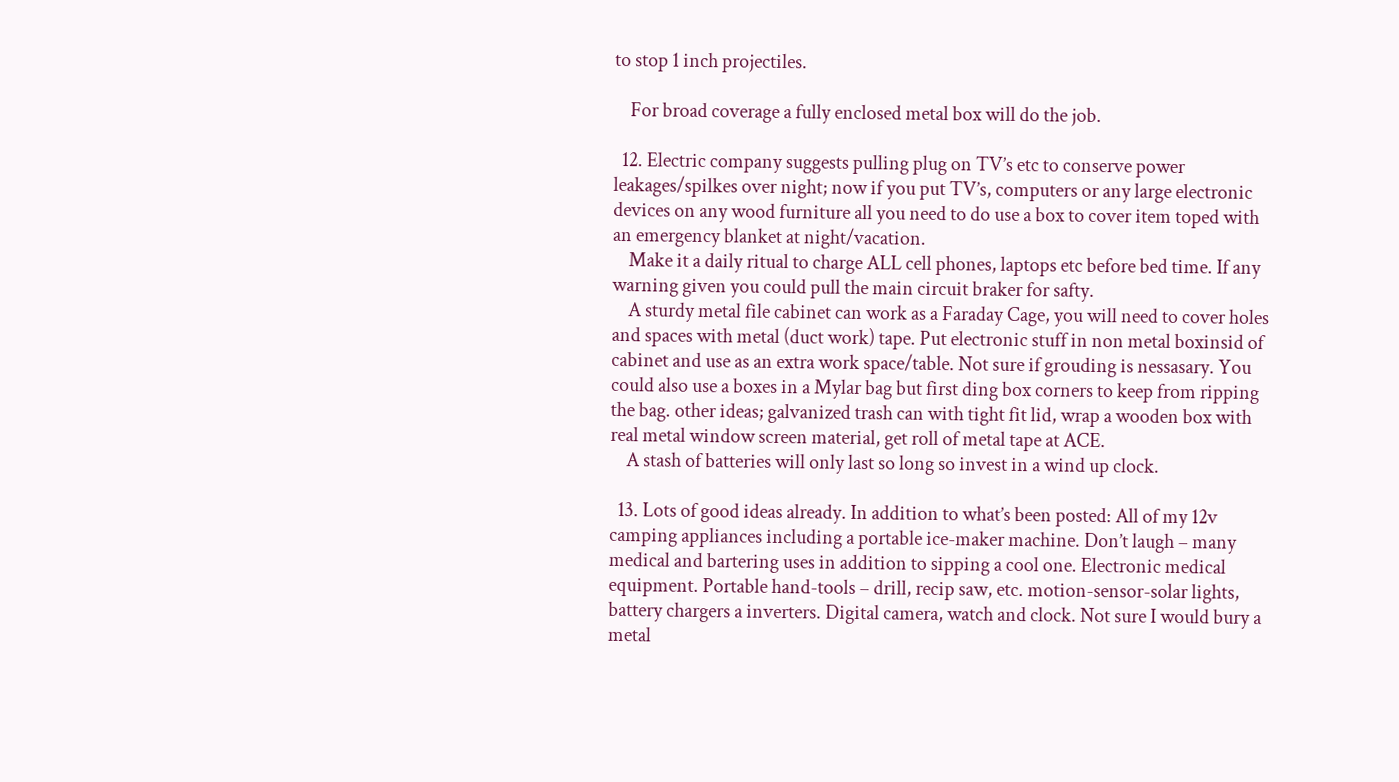to stop 1 inch projectiles.

    For broad coverage a fully enclosed metal box will do the job.

  12. Electric company suggests pulling plug on TV’s etc to conserve power leakages/spilkes over night; now if you put TV’s, computers or any large electronic devices on any wood furniture all you need to do use a box to cover item toped with an emergency blanket at night/vacation.
    Make it a daily ritual to charge ALL cell phones, laptops etc before bed time. If any warning given you could pull the main circuit braker for safty.
    A sturdy metal file cabinet can work as a Faraday Cage, you will need to cover holes and spaces with metal (duct work) tape. Put electronic stuff in non metal boxinsid of cabinet and use as an extra work space/table. Not sure if grouding is nessasary. You could also use a boxes in a Mylar bag but first ding box corners to keep from ripping the bag. other ideas; galvanized trash can with tight fit lid, wrap a wooden box with real metal window screen material, get roll of metal tape at ACE.
    A stash of batteries will only last so long so invest in a wind up clock.

  13. Lots of good ideas already. In addition to what’s been posted: All of my 12v camping appliances including a portable ice-maker machine. Don’t laugh – many medical and bartering uses in addition to sipping a cool one. Electronic medical equipment. Portable hand-tools – drill, recip saw, etc. motion-sensor-solar lights, battery chargers a inverters. Digital camera, watch and clock. Not sure I would bury a metal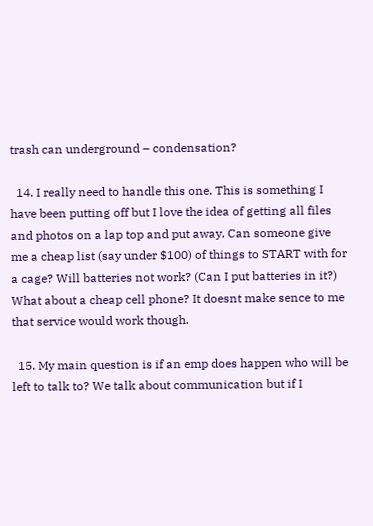trash can underground – condensation?

  14. I really need to handle this one. This is something I have been putting off but I love the idea of getting all files and photos on a lap top and put away. Can someone give me a cheap list (say under $100) of things to START with for a cage? Will batteries not work? (Can I put batteries in it?) What about a cheap cell phone? It doesnt make sence to me that service would work though.

  15. My main question is if an emp does happen who will be left to talk to? We talk about communication but if I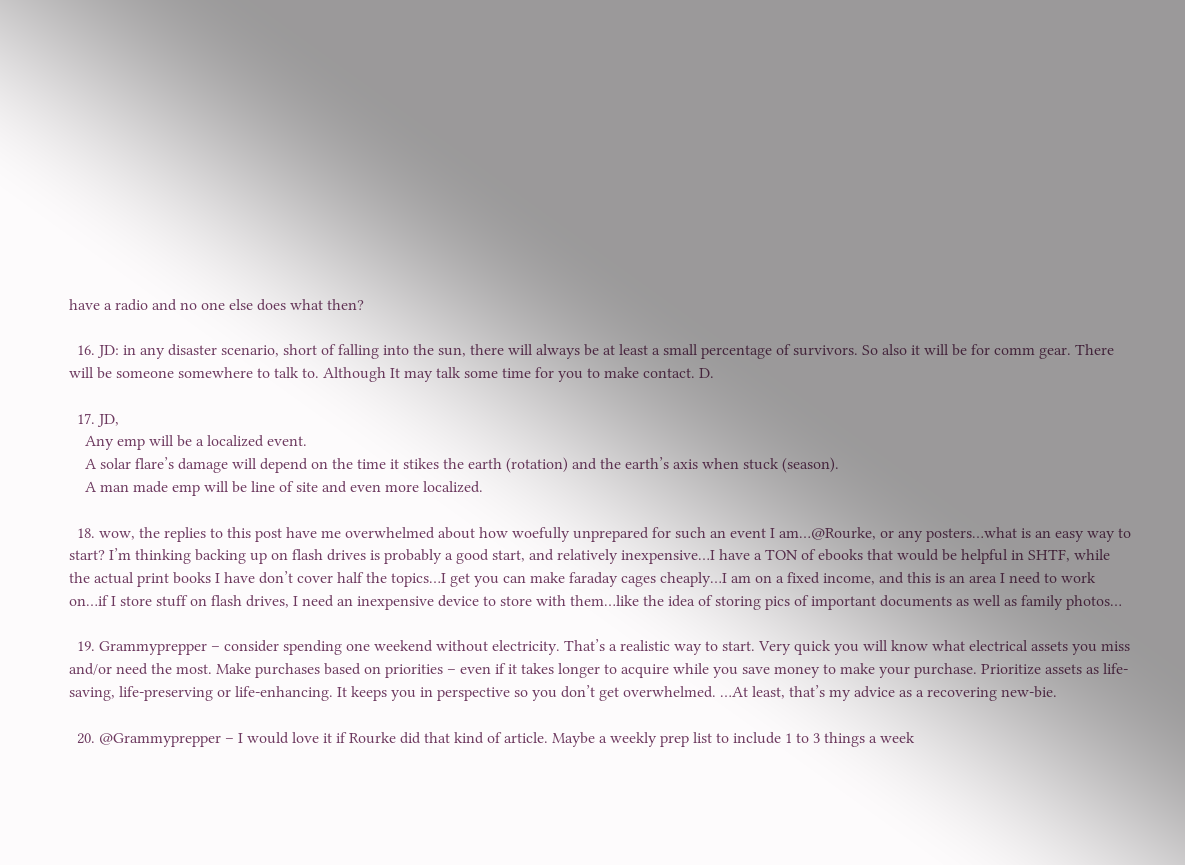have a radio and no one else does what then?

  16. JD: in any disaster scenario, short of falling into the sun, there will always be at least a small percentage of survivors. So also it will be for comm gear. There will be someone somewhere to talk to. Although It may talk some time for you to make contact. D.

  17. JD,
    Any emp will be a localized event.
    A solar flare’s damage will depend on the time it stikes the earth (rotation) and the earth’s axis when stuck (season).
    A man made emp will be line of site and even more localized.

  18. wow, the replies to this post have me overwhelmed about how woefully unprepared for such an event I am…@Rourke, or any posters…what is an easy way to start? I’m thinking backing up on flash drives is probably a good start, and relatively inexpensive…I have a TON of ebooks that would be helpful in SHTF, while the actual print books I have don’t cover half the topics…I get you can make faraday cages cheaply…I am on a fixed income, and this is an area I need to work on…if I store stuff on flash drives, I need an inexpensive device to store with them…like the idea of storing pics of important documents as well as family photos…

  19. Grammyprepper – consider spending one weekend without electricity. That’s a realistic way to start. Very quick you will know what electrical assets you miss and/or need the most. Make purchases based on priorities – even if it takes longer to acquire while you save money to make your purchase. Prioritize assets as life-saving, life-preserving or life-enhancing. It keeps you in perspective so you don’t get overwhelmed. …At least, that’s my advice as a recovering new-bie.

  20. @Grammyprepper – I would love it if Rourke did that kind of article. Maybe a weekly prep list to include 1 to 3 things a week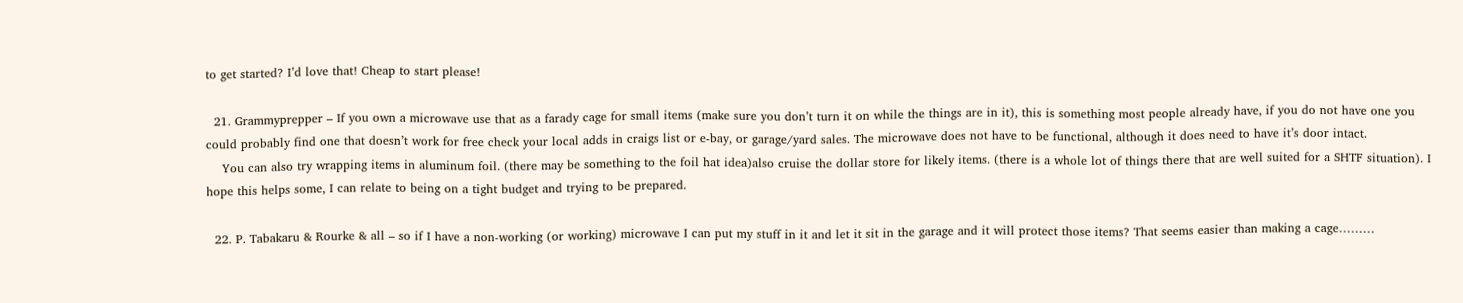to get started? I’d love that! Cheap to start please!

  21. Grammyprepper – If you own a microwave use that as a farady cage for small items (make sure you don’t turn it on while the things are in it), this is something most people already have, if you do not have one you could probably find one that doesn’t work for free check your local adds in craigs list or e-bay, or garage/yard sales. The microwave does not have to be functional, although it does need to have it’s door intact.
    You can also try wrapping items in aluminum foil. (there may be something to the foil hat idea)also cruise the dollar store for likely items. (there is a whole lot of things there that are well suited for a SHTF situation). I hope this helps some, I can relate to being on a tight budget and trying to be prepared.

  22. P. Tabakaru & Rourke & all – so if I have a non-working (or working) microwave I can put my stuff in it and let it sit in the garage and it will protect those items? That seems easier than making a cage………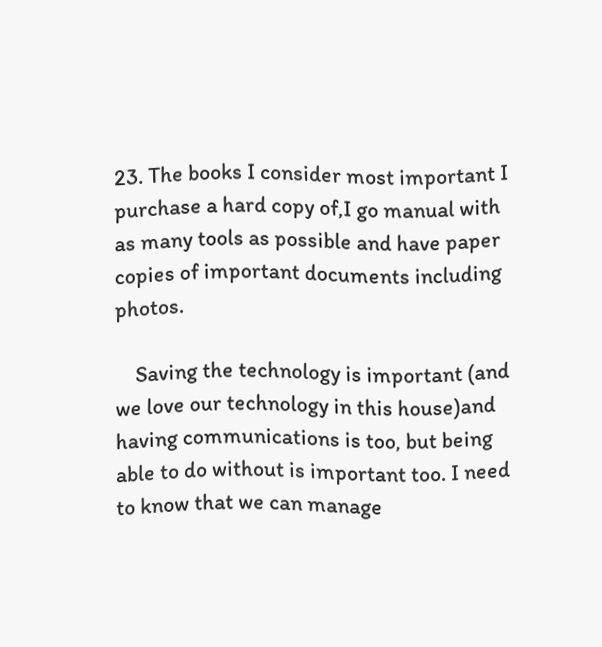23. The books I consider most important I purchase a hard copy of,I go manual with as many tools as possible and have paper copies of important documents including photos.

    Saving the technology is important (and we love our technology in this house)and having communications is too, but being able to do without is important too. I need to know that we can manage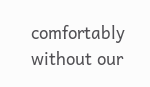comfortably without our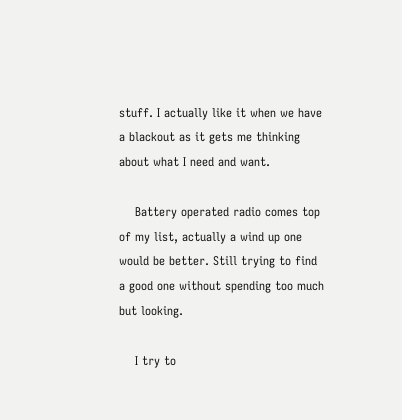stuff. I actually like it when we have a blackout as it gets me thinking about what I need and want.

    Battery operated radio comes top of my list, actually a wind up one would be better. Still trying to find a good one without spending too much but looking.

    I try to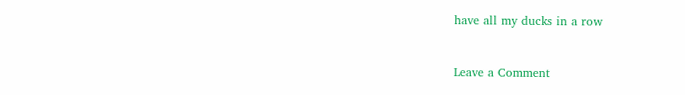have all my ducks in a row


Leave a Comment